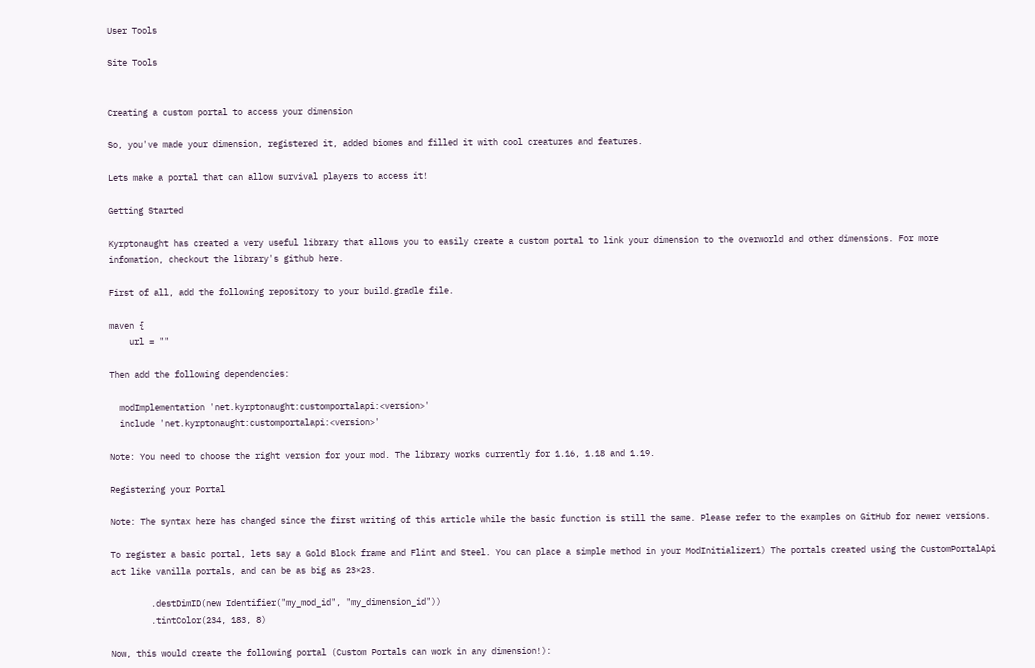User Tools

Site Tools


Creating a custom portal to access your dimension

So, you've made your dimension, registered it, added biomes and filled it with cool creatures and features.

Lets make a portal that can allow survival players to access it!

Getting Started

Kyrptonaught has created a very useful library that allows you to easily create a custom portal to link your dimension to the overworld and other dimensions. For more infomation, checkout the library's github here.

First of all, add the following repository to your build.gradle file.

maven {
    url = ""

Then add the following dependencies:

  modImplementation 'net.kyrptonaught:customportalapi:<version>'
  include 'net.kyrptonaught:customportalapi:<version>'

Note: You need to choose the right version for your mod. The library works currently for 1.16, 1.18 and 1.19.

Registering your Portal

Note: The syntax here has changed since the first writing of this article while the basic function is still the same. Please refer to the examples on GitHub for newer versions.

To register a basic portal, lets say a Gold Block frame and Flint and Steel. You can place a simple method in your ModInitializer1) The portals created using the CustomPortalApi act like vanilla portals, and can be as big as 23×23.

        .destDimID(new Identifier("my_mod_id", "my_dimension_id"))
        .tintColor(234, 183, 8)

Now, this would create the following portal (Custom Portals can work in any dimension!):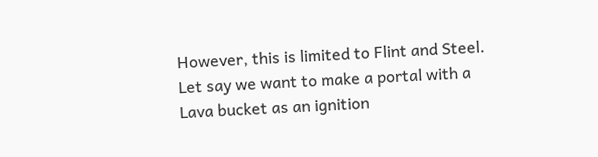However, this is limited to Flint and Steel. Let say we want to make a portal with a Lava bucket as an ignition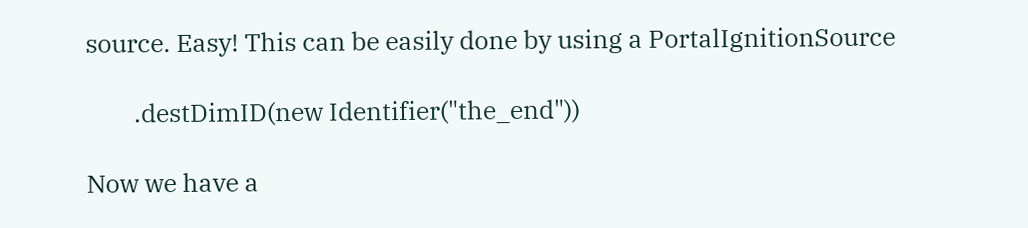source. Easy! This can be easily done by using a PortalIgnitionSource

        .destDimID(new Identifier("the_end"))

Now we have a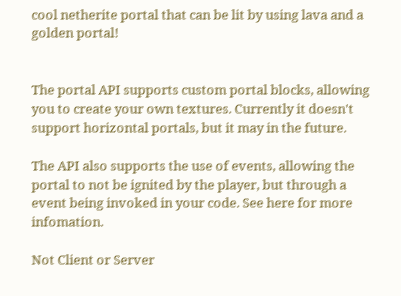cool netherite portal that can be lit by using lava and a golden portal!


The portal API supports custom portal blocks, allowing you to create your own textures. Currently it doesn't support horizontal portals, but it may in the future.

The API also supports the use of events, allowing the portal to not be ignited by the player, but through a event being invoked in your code. See here for more infomation.

Not Client or Server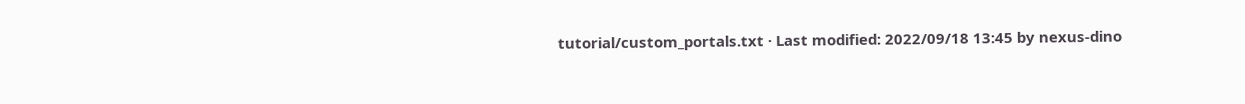tutorial/custom_portals.txt · Last modified: 2022/09/18 13:45 by nexus-dino